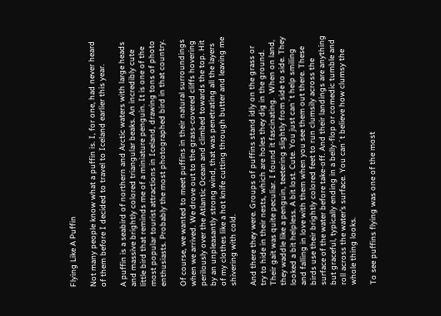Flying Like A Puffin

Not many people know what a puffin is. I, for one, had never heard of them before I decided to travel to Iceland earlier this year.

A puffin is a seabird of northern and Arctic waters with large heads and massive brightly colored triangular beaks. An incredibly cute little bird that reminds me of a miniature penguin. It is one of the most popular tourist attractions in Iceland, drawing tons of photo enthusiasts. Probably the most photographed bird in that country.

Of course, we wanted to meet puffins in their natural surroundings when we arrived. We drove out to the grass-covered cliffs hovering perilously over the Atlantic Ocean and climbed towards the top. Hit by an unpleasantly strong wind, that was penetrating all the layers of my clothes like a hot knife cutting through butter and leaving me shivering with cold.

And there they were. Groups of puffins stand idly on the grass or try to hide in their nests, which are holes they dig in the ground. Their gait was quite peculiar. I found it fascinating.  When on land, they waddle like a penguin, teetering slightly from side to side. They looked a bit helpless. A bit lost. Cute. You just can´t help smiling and falling in love with them when you see them out there. These birds use their brightly colored feet to run clumsily across the surface of the water before take-off. And their landings are anything but graceful, typically ending in a belly-flop or comedic tumble and roll across the water’s surface. You can´t believe how clumsy the whole thing looks.

To see puffins flying was one of the most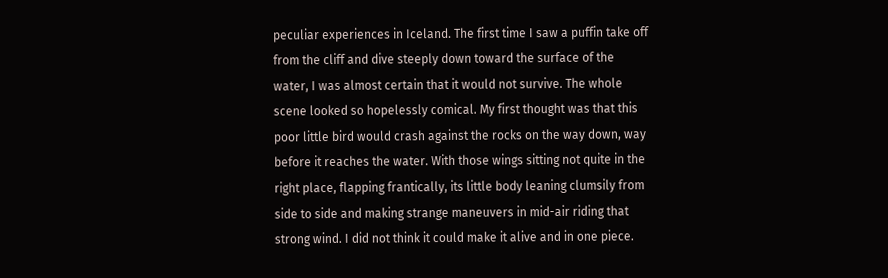peculiar experiences in Iceland. The first time I saw a puffin take off from the cliff and dive steeply down toward the surface of the water, I was almost certain that it would not survive. The whole scene looked so hopelessly comical. My first thought was that this poor little bird would crash against the rocks on the way down, way before it reaches the water. With those wings sitting not quite in the right place, flapping frantically, its little body leaning clumsily from side to side and making strange maneuvers in mid-air riding that strong wind. I did not think it could make it alive and in one piece.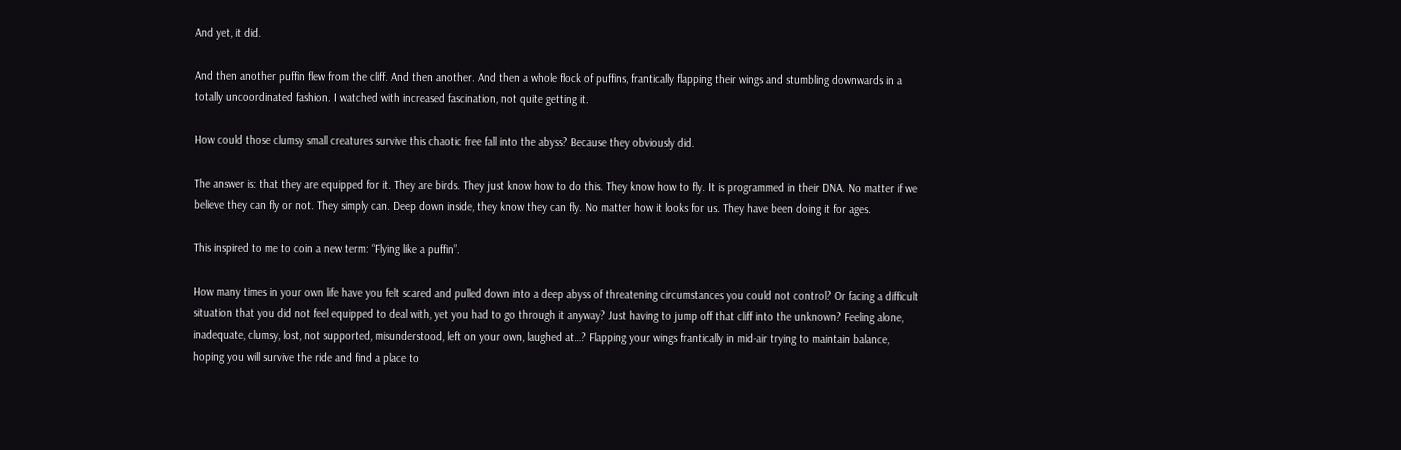And yet, it did.

And then another puffin flew from the cliff. And then another. And then a whole flock of puffins, frantically flapping their wings and stumbling downwards in a totally uncoordinated fashion. I watched with increased fascination, not quite getting it.

How could those clumsy small creatures survive this chaotic free fall into the abyss? Because they obviously did.

The answer is: that they are equipped for it. They are birds. They just know how to do this. They know how to fly. It is programmed in their DNA. No matter if we believe they can fly or not. They simply can. Deep down inside, they know they can fly. No matter how it looks for us. They have been doing it for ages.

This inspired to me to coin a new term: “Flying like a puffin”.

How many times in your own life have you felt scared and pulled down into a deep abyss of threatening circumstances you could not control? Or facing a difficult situation that you did not feel equipped to deal with, yet you had to go through it anyway? Just having to jump off that cliff into the unknown? Feeling alone, inadequate, clumsy, lost, not supported, misunderstood, left on your own, laughed at…? Flapping your wings frantically in mid-air trying to maintain balance, hoping you will survive the ride and find a place to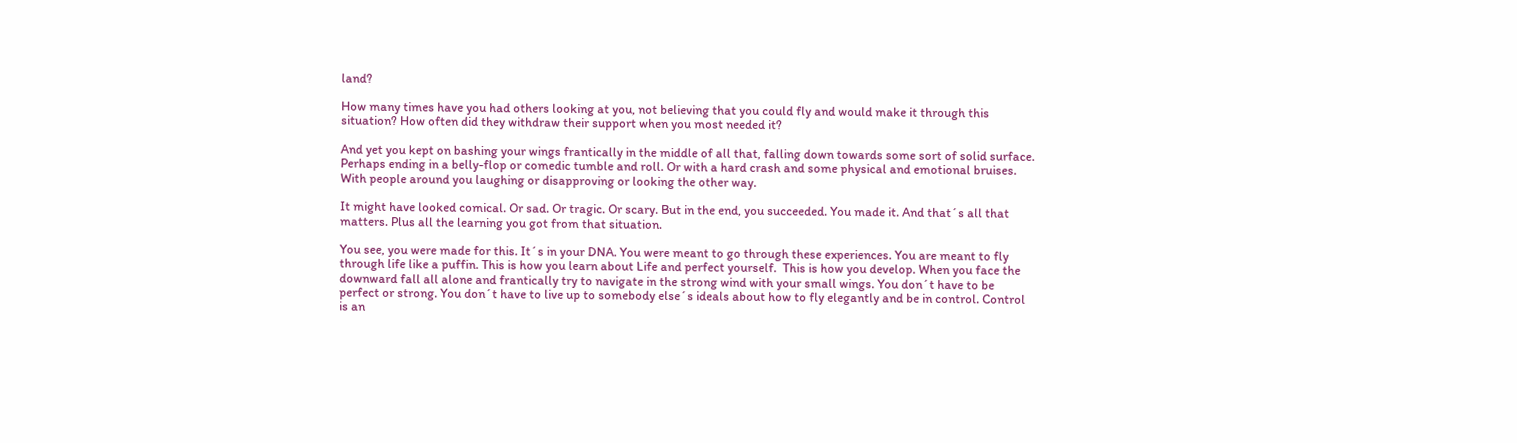land?

How many times have you had others looking at you, not believing that you could fly and would make it through this situation? How often did they withdraw their support when you most needed it?

And yet you kept on bashing your wings frantically in the middle of all that, falling down towards some sort of solid surface. Perhaps ending in a belly-flop or comedic tumble and roll. Or with a hard crash and some physical and emotional bruises. With people around you laughing or disapproving or looking the other way.

It might have looked comical. Or sad. Or tragic. Or scary. But in the end, you succeeded. You made it. And that´s all that matters. Plus all the learning you got from that situation.

You see, you were made for this. It´s in your DNA. You were meant to go through these experiences. You are meant to fly through life like a puffin. This is how you learn about Life and perfect yourself.  This is how you develop. When you face the downward fall all alone and frantically try to navigate in the strong wind with your small wings. You don´t have to be perfect or strong. You don´t have to live up to somebody else´s ideals about how to fly elegantly and be in control. Control is an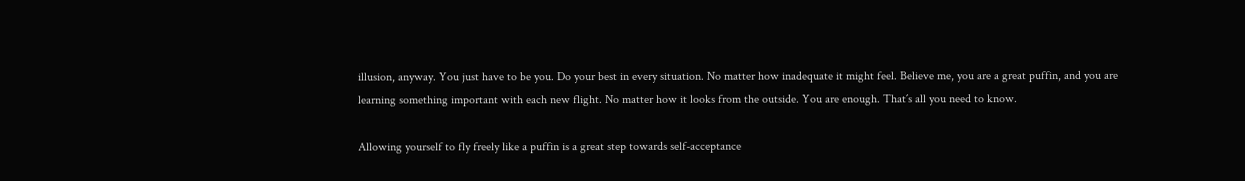illusion, anyway. You just have to be you. Do your best in every situation. No matter how inadequate it might feel. Believe me, you are a great puffin, and you are learning something important with each new flight. No matter how it looks from the outside. You are enough. That´s all you need to know.

Allowing yourself to fly freely like a puffin is a great step towards self-acceptance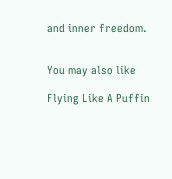and inner freedom.


You may also like

Flying Like A Puffin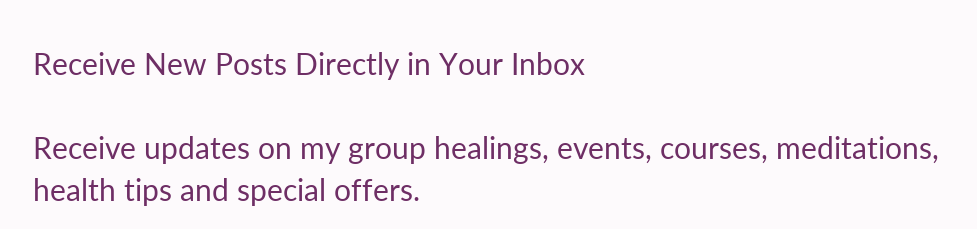Receive New Posts Directly in Your Inbox

Receive updates on my group healings, events, courses, meditations, health tips and special offers.